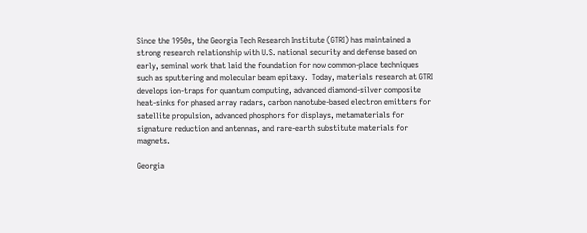Since the 1950s, the Georgia Tech Research Institute (GTRI) has maintained a strong research relationship with U.S. national security and defense based on early, seminal work that laid the foundation for now common-place techniques such as sputtering and molecular beam epitaxy.  Today, materials research at GTRI develops ion-traps for quantum computing, advanced diamond-silver composite heat-sinks for phased array radars, carbon nanotube-based electron emitters for satellite propulsion, advanced phosphors for displays, metamaterials for signature reduction and antennas, and rare-earth substitute materials for magnets.

Georgia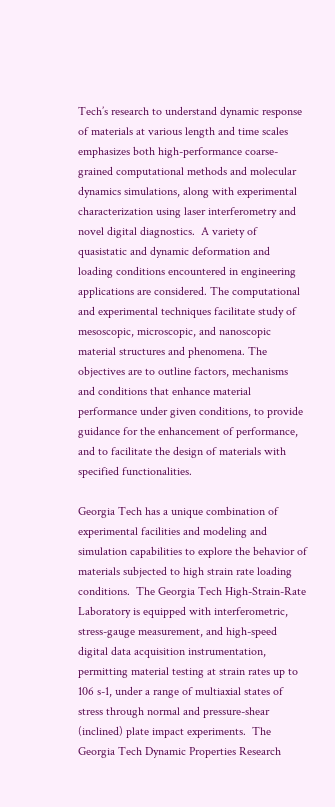Tech’s research to understand dynamic response of materials at various length and time scales emphasizes both high-performance coarse-grained computational methods and molecular dynamics simulations, along with experimental characterization using laser interferometry and novel digital diagnostics.  A variety of quasistatic and dynamic deformation and loading conditions encountered in engineering applications are considered. The computational and experimental techniques facilitate study of mesoscopic, microscopic, and nanoscopic material structures and phenomena. The objectives are to outline factors, mechanisms and conditions that enhance material performance under given conditions, to provide guidance for the enhancement of performance, and to facilitate the design of materials with specified functionalities.

Georgia Tech has a unique combination of experimental facilities and modeling and simulation capabilities to explore the behavior of materials subjected to high strain rate loading conditions.  The Georgia Tech High-Strain-Rate Laboratory is equipped with interferometric, stress-gauge measurement, and high-speed digital data acquisition instrumentation, permitting material testing at strain rates up to 106 s-1, under a range of multiaxial states of stress through normal and pressure-shear (inclined) plate impact experiments.  The Georgia Tech Dynamic Properties Research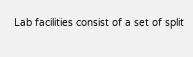Lab facilities consist of a set of split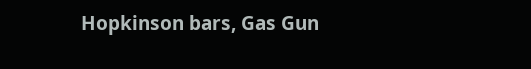Hopkinson bars, Gas Gun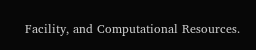Facility, and Computational Resources.